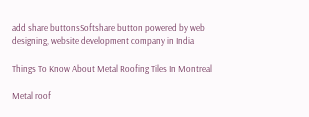add share buttonsSoftshare button powered by web designing, website development company in India

Things To Know About Metal Roofing Tiles In Montreal

Metal roof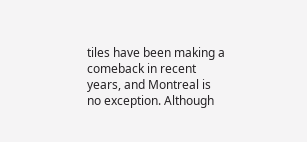tiles have been making a comeback in recent years, and Montreal is no exception. Although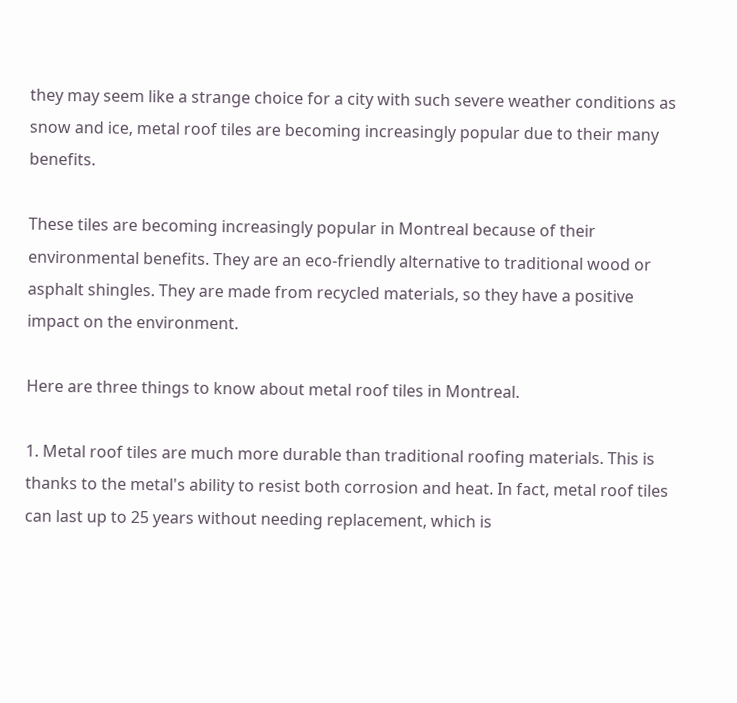they may seem like a strange choice for a city with such severe weather conditions as snow and ice, metal roof tiles are becoming increasingly popular due to their many benefits.

These tiles are becoming increasingly popular in Montreal because of their environmental benefits. They are an eco-friendly alternative to traditional wood or asphalt shingles. They are made from recycled materials, so they have a positive impact on the environment.

Here are three things to know about metal roof tiles in Montreal.

1. Metal roof tiles are much more durable than traditional roofing materials. This is thanks to the metal's ability to resist both corrosion and heat. In fact, metal roof tiles can last up to 25 years without needing replacement, which is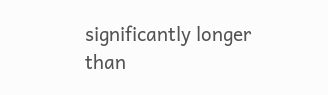significantly longer than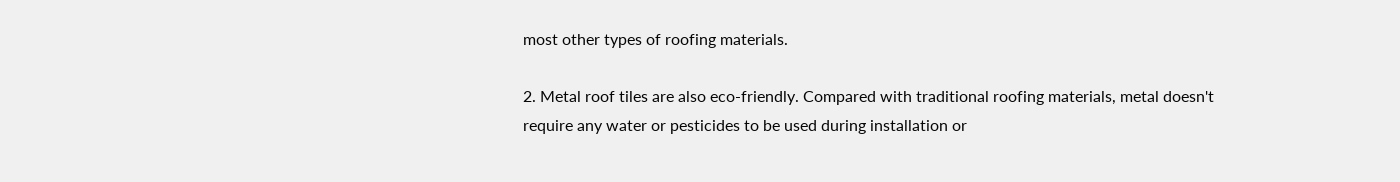most other types of roofing materials.

2. Metal roof tiles are also eco-friendly. Compared with traditional roofing materials, metal doesn't require any water or pesticides to be used during installation or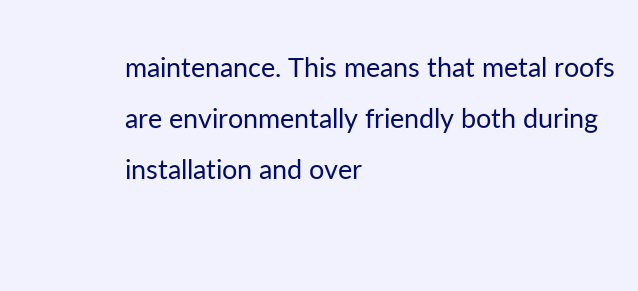maintenance. This means that metal roofs are environmentally friendly both during installation and over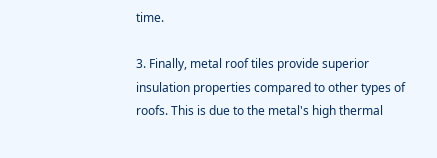time.

3. Finally, metal roof tiles provide superior insulation properties compared to other types of roofs. This is due to the metal's high thermal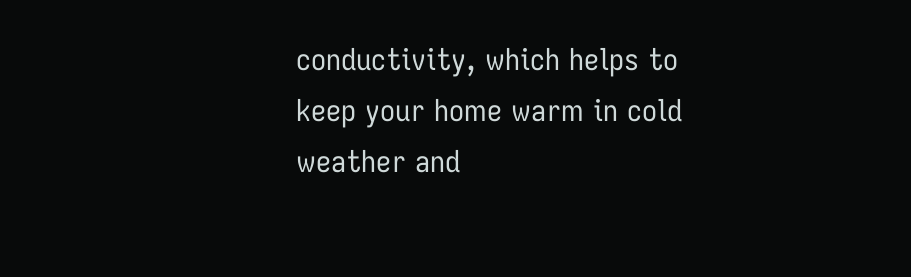conductivity, which helps to keep your home warm in cold weather and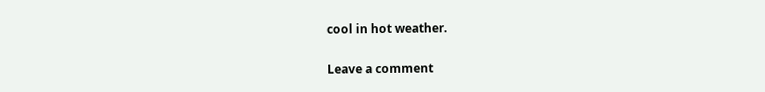cool in hot weather.

Leave a comment